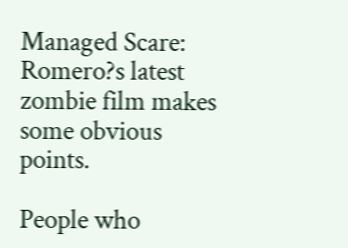Managed Scare: Romero?s latest zombie film makes some obvious points.

People who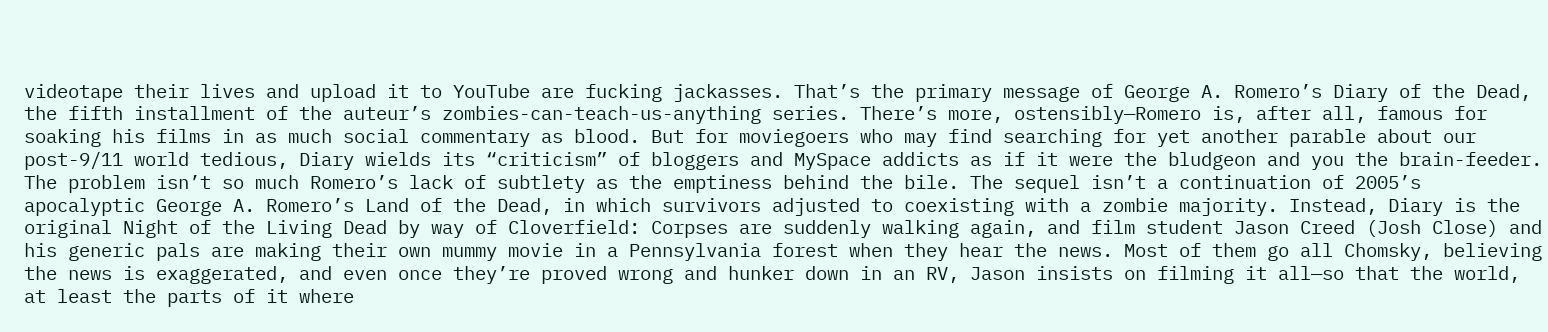videotape their lives and upload it to YouTube are fucking jackasses. That’s the primary message of George A. Romero’s Diary of the Dead, the fifth installment of the auteur’s zombies-can-teach-us-anything series. There’s more, ostensibly—Romero is, after all, famous for soaking his films in as much social commentary as blood. But for moviegoers who may find searching for yet another parable about our post-9/11 world tedious, Diary wields its “criticism” of bloggers and MySpace addicts as if it were the bludgeon and you the brain-feeder. The problem isn’t so much Romero’s lack of subtlety as the emptiness behind the bile. The sequel isn’t a continuation of 2005’s apocalyptic George A. Romero’s Land of the Dead, in which survivors adjusted to coexisting with a zombie majority. Instead, Diary is the original Night of the Living Dead by way of Cloverfield: Corpses are suddenly walking again, and film student Jason Creed (Josh Close) and his generic pals are making their own mummy movie in a Pennsylvania forest when they hear the news. Most of them go all Chomsky, believing the news is exaggerated, and even once they’re proved wrong and hunker down in an RV, Jason insists on filming it all—so that the world, at least the parts of it where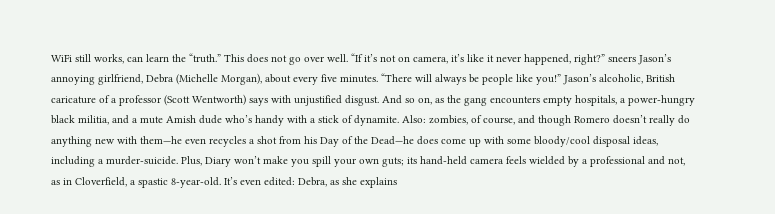WiFi still works, can learn the “truth.” This does not go over well. “If it’s not on camera, it’s like it never happened, right?” sneers Jason’s annoying girlfriend, Debra (Michelle Morgan), about every five minutes. “There will always be people like you!” Jason’s alcoholic, British caricature of a professor (Scott Wentworth) says with unjustified disgust. And so on, as the gang encounters empty hospitals, a power-hungry black militia, and a mute Amish dude who’s handy with a stick of dynamite. Also: zombies, of course, and though Romero doesn’t really do anything new with them—he even recycles a shot from his Day of the Dead—he does come up with some bloody/cool disposal ideas, including a murder-suicide. Plus, Diary won’t make you spill your own guts; its hand-held camera feels wielded by a professional and not, as in Cloverfield, a spastic 8-year-old. It’s even edited: Debra, as she explains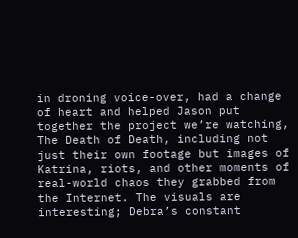in droning voice-over, had a change of heart and helped Jason put together the project we’re watching, The Death of Death, including not just their own footage but images of Katrina, riots, and other moments of real-world chaos they grabbed from the Internet. The visuals are interesting; Debra’s constant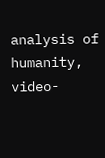analysis of humanity, video-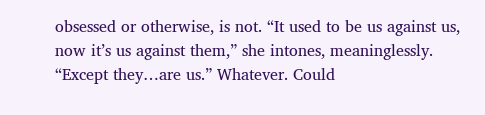obsessed or otherwise, is not. “It used to be us against us, now it’s us against them,” she intones, meaninglessly. “Except they…are us.” Whatever. Could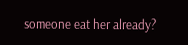someone eat her already?